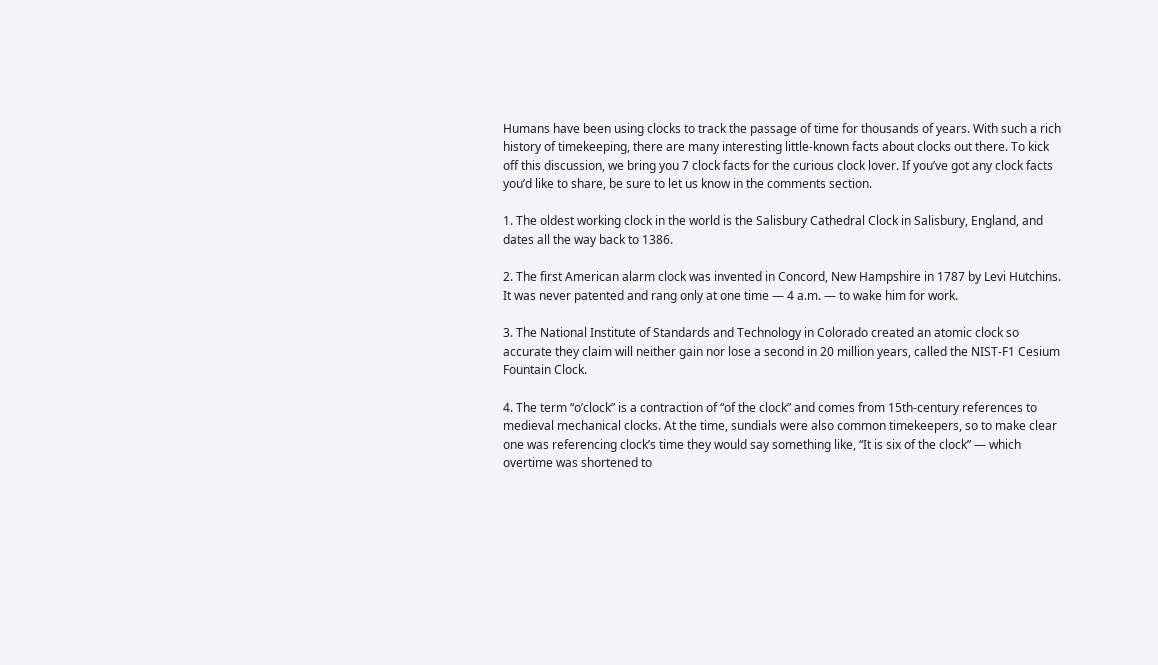Humans have been using clocks to track the passage of time for thousands of years. With such a rich history of timekeeping, there are many interesting little-known facts about clocks out there. To kick off this discussion, we bring you 7 clock facts for the curious clock lover. If you’ve got any clock facts you’d like to share, be sure to let us know in the comments section.

1. The oldest working clock in the world is the Salisbury Cathedral Clock in Salisbury, England, and dates all the way back to 1386.

2. The first American alarm clock was invented in Concord, New Hampshire in 1787 by Levi Hutchins. It was never patented and rang only at one time — 4 a.m. — to wake him for work.

3. The National Institute of Standards and Technology in Colorado created an atomic clock so accurate they claim will neither gain nor lose a second in 20 million years, called the NIST-F1 Cesium Fountain Clock.

4. The term “o’clock” is a contraction of “of the clock” and comes from 15th-century references to medieval mechanical clocks. At the time, sundials were also common timekeepers, so to make clear one was referencing clock’s time they would say something like, “It is six of the clock” — which overtime was shortened to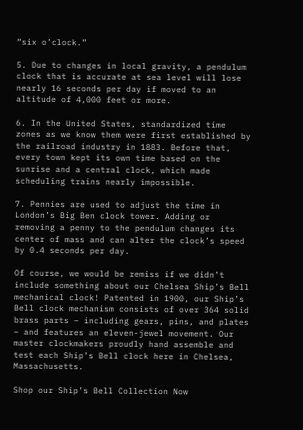“six o’clock.”

5. Due to changes in local gravity, a pendulum clock that is accurate at sea level will lose nearly 16 seconds per day if moved to an altitude of 4,000 feet or more.

6. In the United States, standardized time zones as we know them were first established by the railroad industry in 1883. Before that, every town kept its own time based on the sunrise and a central clock, which made scheduling trains nearly impossible.

7. Pennies are used to adjust the time in London’s Big Ben clock tower. Adding or removing a penny to the pendulum changes its center of mass and can alter the clock’s speed by 0.4 seconds per day.

Of course, we would be remiss if we didn’t include something about our Chelsea Ship’s Bell mechanical clock! Patented in 1900, our Ship’s Bell clock mechanism consists of over 364 solid brass parts – including gears, pins, and plates – and features an eleven-jewel movement. Our master clockmakers proudly hand assemble and test each Ship’s Bell clock here in Chelsea, Massachusetts.

Shop our Ship’s Bell Collection Now